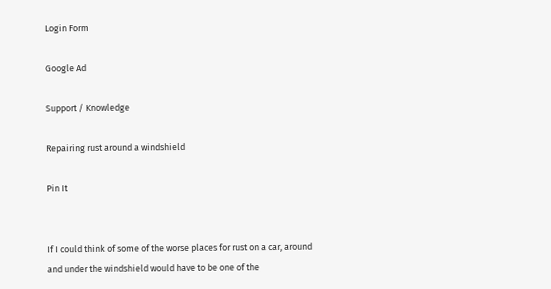Login Form

Google Ad

Support / Knowledge

Repairing rust around a windshield

Pin It


If I could think of some of the worse places for rust on a car, around and under the windshield would have to be one of the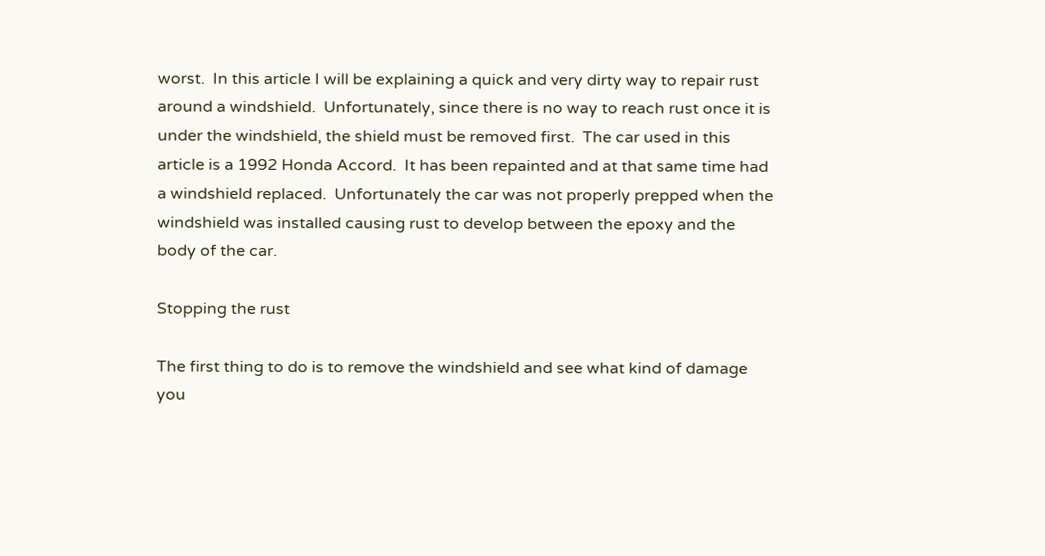worst.  In this article I will be explaining a quick and very dirty way to repair rust around a windshield.  Unfortunately, since there is no way to reach rust once it is under the windshield, the shield must be removed first.  The car used in this article is a 1992 Honda Accord.  It has been repainted and at that same time had a windshield replaced.  Unfortunately the car was not properly prepped when the windshield was installed causing rust to develop between the epoxy and the body of the car.

Stopping the rust

The first thing to do is to remove the windshield and see what kind of damage you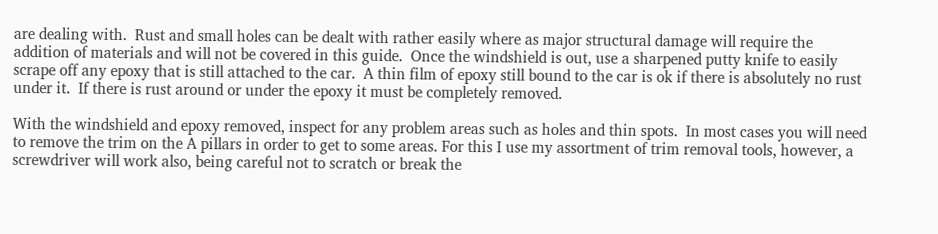are dealing with.  Rust and small holes can be dealt with rather easily where as major structural damage will require the addition of materials and will not be covered in this guide.  Once the windshield is out, use a sharpened putty knife to easily scrape off any epoxy that is still attached to the car.  A thin film of epoxy still bound to the car is ok if there is absolutely no rust under it.  If there is rust around or under the epoxy it must be completely removed.

With the windshield and epoxy removed, inspect for any problem areas such as holes and thin spots.  In most cases you will need to remove the trim on the A pillars in order to get to some areas. For this I use my assortment of trim removal tools, however, a screwdriver will work also, being careful not to scratch or break the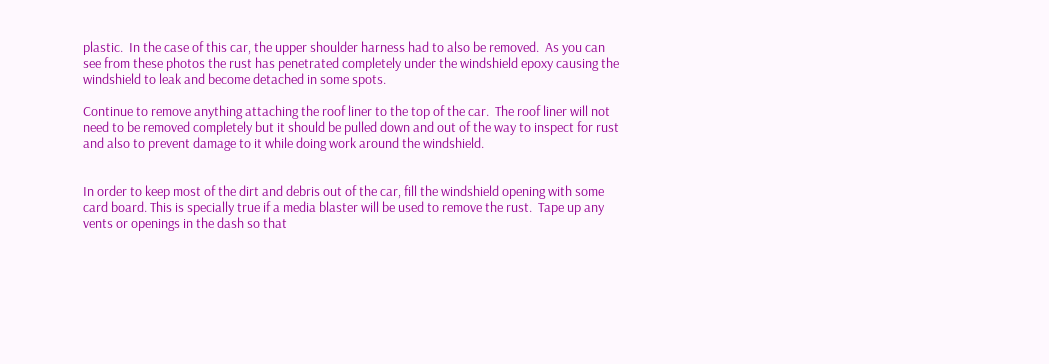plastic.  In the case of this car, the upper shoulder harness had to also be removed.  As you can see from these photos the rust has penetrated completely under the windshield epoxy causing the windshield to leak and become detached in some spots.

Continue to remove anything attaching the roof liner to the top of the car.  The roof liner will not need to be removed completely but it should be pulled down and out of the way to inspect for rust and also to prevent damage to it while doing work around the windshield.


In order to keep most of the dirt and debris out of the car, fill the windshield opening with some card board. This is specially true if a media blaster will be used to remove the rust.  Tape up any vents or openings in the dash so that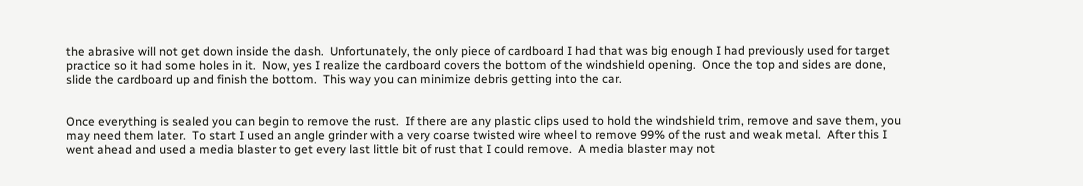the abrasive will not get down inside the dash.  Unfortunately, the only piece of cardboard I had that was big enough I had previously used for target practice so it had some holes in it.  Now, yes I realize the cardboard covers the bottom of the windshield opening.  Once the top and sides are done, slide the cardboard up and finish the bottom.  This way you can minimize debris getting into the car.


Once everything is sealed you can begin to remove the rust.  If there are any plastic clips used to hold the windshield trim, remove and save them, you may need them later.  To start I used an angle grinder with a very coarse twisted wire wheel to remove 99% of the rust and weak metal.  After this I went ahead and used a media blaster to get every last little bit of rust that I could remove.  A media blaster may not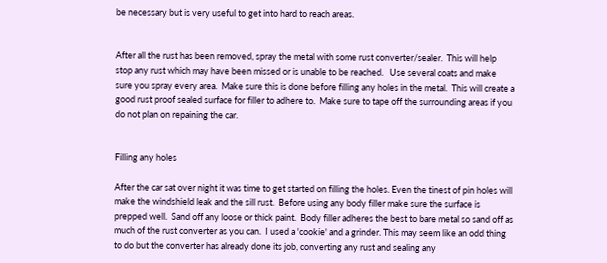be necessary but is very useful to get into hard to reach areas.


After all the rust has been removed, spray the metal with some rust converter/sealer.  This will help stop any rust which may have been missed or is unable to be reached.   Use several coats and make sure you spray every area.  Make sure this is done before filling any holes in the metal.  This will create a good rust proof sealed surface for filler to adhere to.  Make sure to tape off the surrounding areas if you do not plan on repaining the car.


Filling any holes

After the car sat over night it was time to get started on filling the holes. Even the tinest of pin holes will make the windshield leak and the sill rust.  Before using any body filler make sure the surface is prepped well.  Sand off any loose or thick paint.  Body filler adheres the best to bare metal so sand off as much of the rust converter as you can.  I used a 'cookie' and a grinder. This may seem like an odd thing to do but the converter has already done its job, converting any rust and sealing any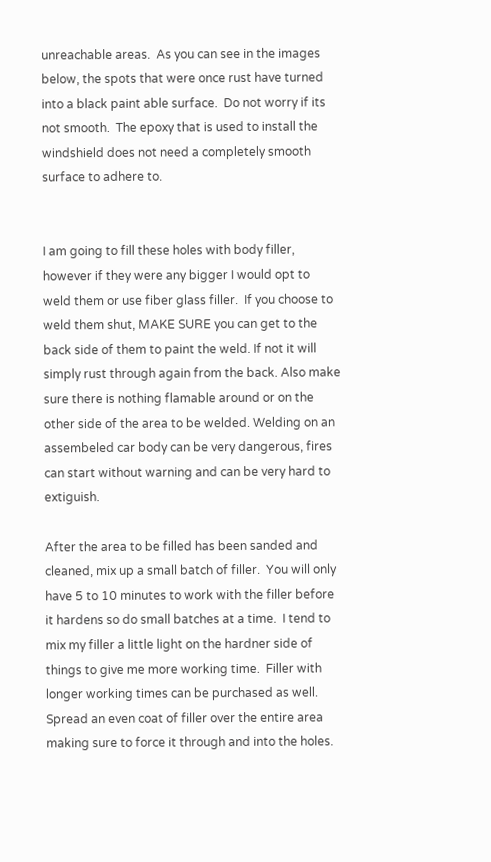unreachable areas.  As you can see in the images below, the spots that were once rust have turned into a black paint able surface.  Do not worry if its not smooth.  The epoxy that is used to install the windshield does not need a completely smooth surface to adhere to.


I am going to fill these holes with body filler, however if they were any bigger I would opt to weld them or use fiber glass filler.  If you choose to weld them shut, MAKE SURE you can get to the back side of them to paint the weld. If not it will simply rust through again from the back. Also make sure there is nothing flamable around or on the other side of the area to be welded. Welding on an assembeled car body can be very dangerous, fires can start without warning and can be very hard to extiguish.

After the area to be filled has been sanded and cleaned, mix up a small batch of filler.  You will only have 5 to 10 minutes to work with the filler before it hardens so do small batches at a time.  I tend to mix my filler a little light on the hardner side of things to give me more working time.  Filler with longer working times can be purchased as well.  Spread an even coat of filler over the entire area making sure to force it through and into the holes.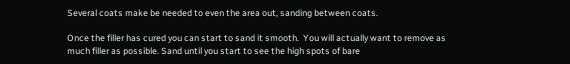Several coats make be needed to even the area out, sanding between coats.

Once the filler has cured you can start to sand it smooth.  You will actually want to remove as much filler as possible. Sand until you start to see the high spots of bare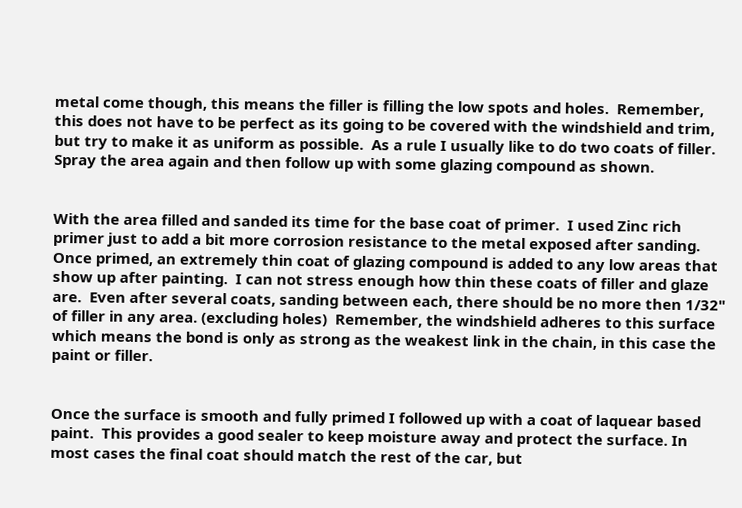metal come though, this means the filler is filling the low spots and holes.  Remember, this does not have to be perfect as its going to be covered with the windshield and trim, but try to make it as uniform as possible.  As a rule I usually like to do two coats of filler.  Spray the area again and then follow up with some glazing compound as shown.


With the area filled and sanded its time for the base coat of primer.  I used Zinc rich primer just to add a bit more corrosion resistance to the metal exposed after sanding.  Once primed, an extremely thin coat of glazing compound is added to any low areas that show up after painting.  I can not stress enough how thin these coats of filler and glaze are.  Even after several coats, sanding between each, there should be no more then 1/32" of filler in any area. (excluding holes)  Remember, the windshield adheres to this surface which means the bond is only as strong as the weakest link in the chain, in this case the paint or filler.


Once the surface is smooth and fully primed I followed up with a coat of laquear based paint.  This provides a good sealer to keep moisture away and protect the surface. In most cases the final coat should match the rest of the car, but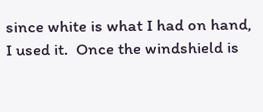since white is what I had on hand, I used it.  Once the windshield is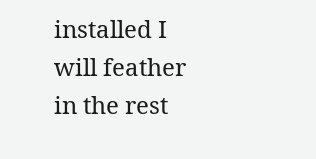installed I will feather in the rest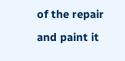of the repair and paint it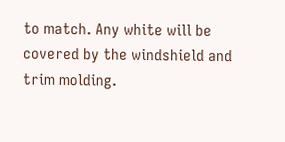to match. Any white will be covered by the windshield and trim molding.